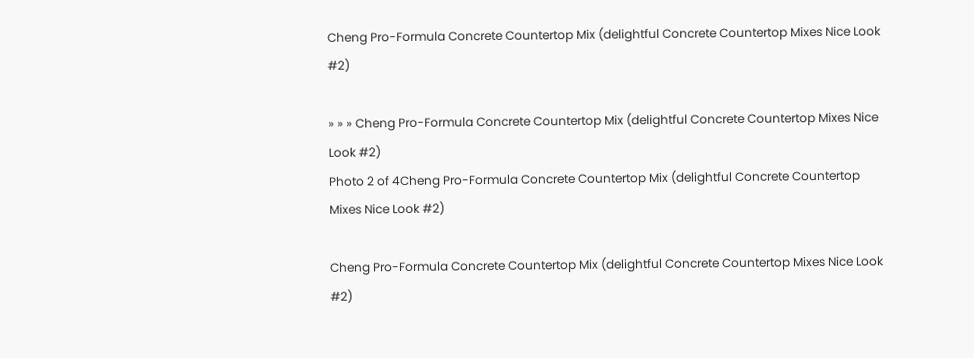Cheng Pro-Formula Concrete Countertop Mix (delightful Concrete Countertop Mixes Nice Look #2)

» » » Cheng Pro-Formula Concrete Countertop Mix (delightful Concrete Countertop Mixes Nice Look #2)
Photo 2 of 4Cheng Pro-Formula Concrete Countertop Mix (delightful Concrete Countertop Mixes Nice Look #2)

Cheng Pro-Formula Concrete Countertop Mix (delightful Concrete Countertop Mixes Nice Look #2)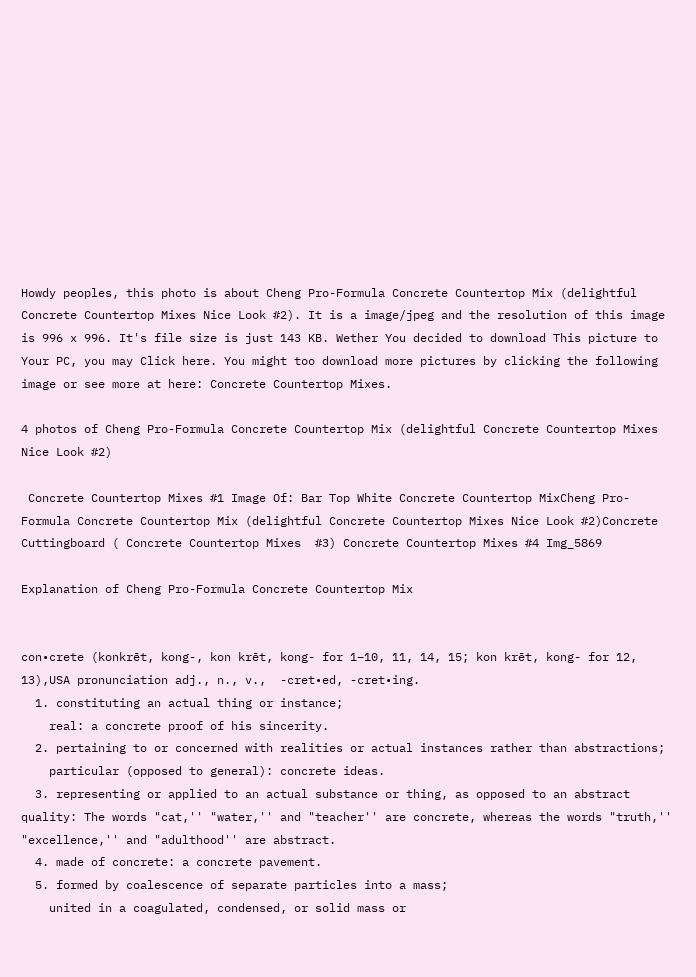Howdy peoples, this photo is about Cheng Pro-Formula Concrete Countertop Mix (delightful Concrete Countertop Mixes Nice Look #2). It is a image/jpeg and the resolution of this image is 996 x 996. It's file size is just 143 KB. Wether You decided to download This picture to Your PC, you may Click here. You might too download more pictures by clicking the following image or see more at here: Concrete Countertop Mixes.

4 photos of Cheng Pro-Formula Concrete Countertop Mix (delightful Concrete Countertop Mixes Nice Look #2)

 Concrete Countertop Mixes #1 Image Of: Bar Top White Concrete Countertop MixCheng Pro-Formula Concrete Countertop Mix (delightful Concrete Countertop Mixes Nice Look #2)Concrete Cuttingboard ( Concrete Countertop Mixes  #3) Concrete Countertop Mixes #4 Img_5869

Explanation of Cheng Pro-Formula Concrete Countertop Mix


con•crete (konkrēt, kong-, kon krēt, kong- for 1–10, 11, 14, 15; kon krēt, kong- for 12, 13),USA pronunciation adj., n., v.,  -cret•ed, -cret•ing.
  1. constituting an actual thing or instance;
    real: a concrete proof of his sincerity.
  2. pertaining to or concerned with realities or actual instances rather than abstractions;
    particular (opposed to general): concrete ideas.
  3. representing or applied to an actual substance or thing, as opposed to an abstract quality: The words "cat,'' "water,'' and "teacher'' are concrete, whereas the words "truth,'' "excellence,'' and "adulthood'' are abstract.
  4. made of concrete: a concrete pavement.
  5. formed by coalescence of separate particles into a mass;
    united in a coagulated, condensed, or solid mass or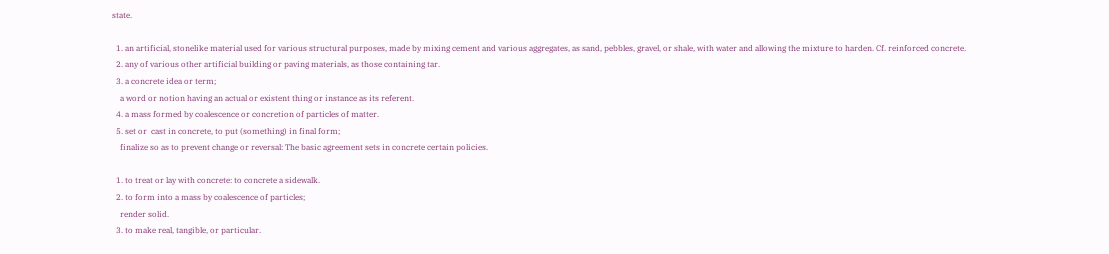state.

  1. an artificial, stonelike material used for various structural purposes, made by mixing cement and various aggregates, as sand, pebbles, gravel, or shale, with water and allowing the mixture to harden. Cf. reinforced concrete.
  2. any of various other artificial building or paving materials, as those containing tar.
  3. a concrete idea or term;
    a word or notion having an actual or existent thing or instance as its referent.
  4. a mass formed by coalescence or concretion of particles of matter.
  5. set or  cast in concrete, to put (something) in final form;
    finalize so as to prevent change or reversal: The basic agreement sets in concrete certain policies.

  1. to treat or lay with concrete: to concrete a sidewalk.
  2. to form into a mass by coalescence of particles;
    render solid.
  3. to make real, tangible, or particular.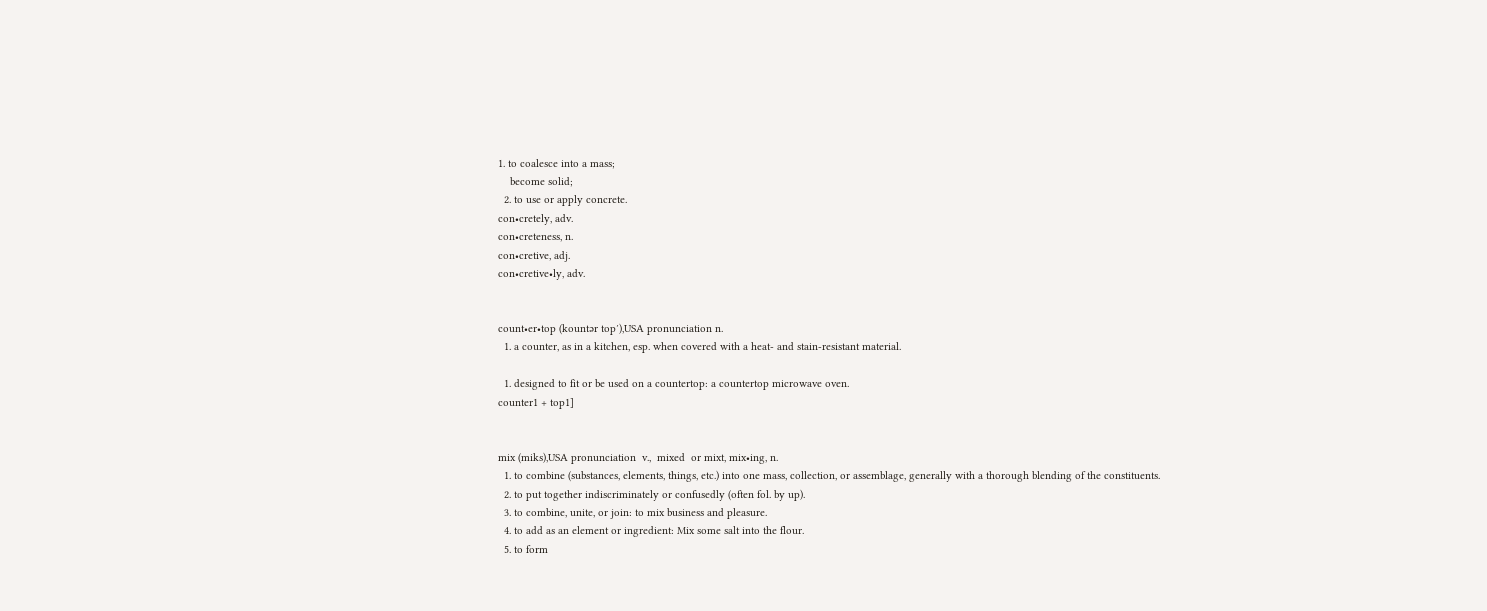1. to coalesce into a mass;
    become solid;
  2. to use or apply concrete.
con•cretely, adv.
con•creteness, n.
con•cretive, adj.
con•cretive•ly, adv.


count•er•top (kountər top′),USA pronunciation n.
  1. a counter, as in a kitchen, esp. when covered with a heat- and stain-resistant material.

  1. designed to fit or be used on a countertop: a countertop microwave oven.
counter1 + top1]


mix (miks),USA pronunciation  v.,  mixed  or mixt, mix•ing, n.
  1. to combine (substances, elements, things, etc.) into one mass, collection, or assemblage, generally with a thorough blending of the constituents.
  2. to put together indiscriminately or confusedly (often fol. by up).
  3. to combine, unite, or join: to mix business and pleasure.
  4. to add as an element or ingredient: Mix some salt into the flour.
  5. to form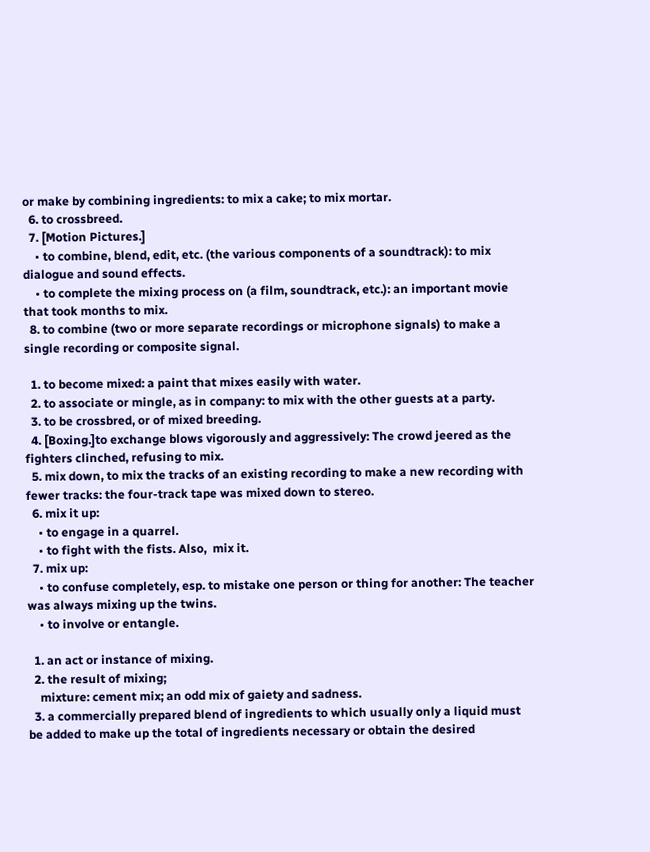or make by combining ingredients: to mix a cake; to mix mortar.
  6. to crossbreed.
  7. [Motion Pictures.]
    • to combine, blend, edit, etc. (the various components of a soundtrack): to mix dialogue and sound effects.
    • to complete the mixing process on (a film, soundtrack, etc.): an important movie that took months to mix.
  8. to combine (two or more separate recordings or microphone signals) to make a single recording or composite signal.

  1. to become mixed: a paint that mixes easily with water.
  2. to associate or mingle, as in company: to mix with the other guests at a party.
  3. to be crossbred, or of mixed breeding.
  4. [Boxing.]to exchange blows vigorously and aggressively: The crowd jeered as the fighters clinched, refusing to mix.
  5. mix down, to mix the tracks of an existing recording to make a new recording with fewer tracks: the four-track tape was mixed down to stereo.
  6. mix it up:
    • to engage in a quarrel.
    • to fight with the fists. Also,  mix it.
  7. mix up:
    • to confuse completely, esp. to mistake one person or thing for another: The teacher was always mixing up the twins.
    • to involve or entangle.

  1. an act or instance of mixing.
  2. the result of mixing;
    mixture: cement mix; an odd mix of gaiety and sadness.
  3. a commercially prepared blend of ingredients to which usually only a liquid must be added to make up the total of ingredients necessary or obtain the desired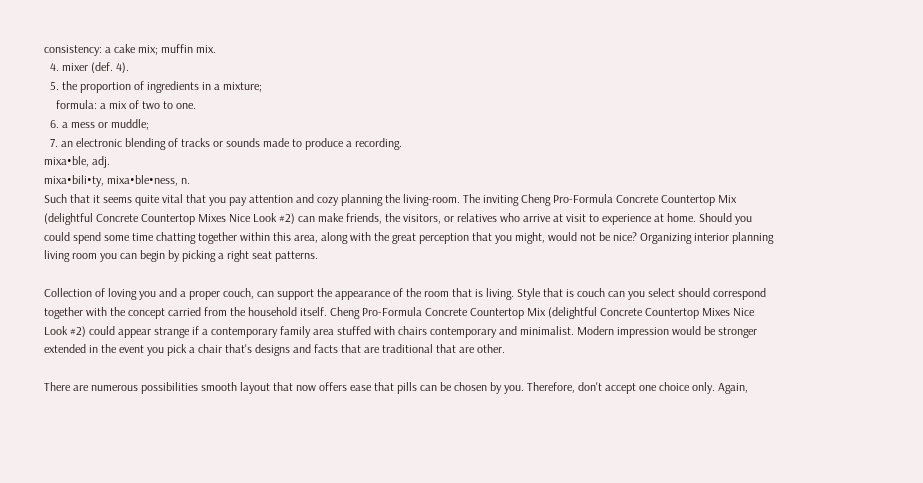consistency: a cake mix; muffin mix.
  4. mixer (def. 4).
  5. the proportion of ingredients in a mixture;
    formula: a mix of two to one.
  6. a mess or muddle;
  7. an electronic blending of tracks or sounds made to produce a recording.
mixa•ble, adj.
mixa•bili•ty, mixa•ble•ness, n.
Such that it seems quite vital that you pay attention and cozy planning the living-room. The inviting Cheng Pro-Formula Concrete Countertop Mix (delightful Concrete Countertop Mixes Nice Look #2) can make friends, the visitors, or relatives who arrive at visit to experience at home. Should you could spend some time chatting together within this area, along with the great perception that you might, would not be nice? Organizing interior planning living room you can begin by picking a right seat patterns.

Collection of loving you and a proper couch, can support the appearance of the room that is living. Style that is couch can you select should correspond together with the concept carried from the household itself. Cheng Pro-Formula Concrete Countertop Mix (delightful Concrete Countertop Mixes Nice Look #2) could appear strange if a contemporary family area stuffed with chairs contemporary and minimalist. Modern impression would be stronger extended in the event you pick a chair that's designs and facts that are traditional that are other.

There are numerous possibilities smooth layout that now offers ease that pills can be chosen by you. Therefore, don't accept one choice only. Again,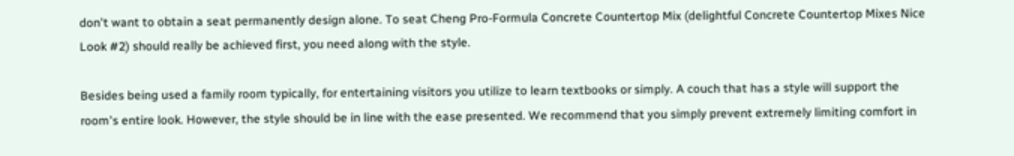don't want to obtain a seat permanently design alone. To seat Cheng Pro-Formula Concrete Countertop Mix (delightful Concrete Countertop Mixes Nice Look #2) should really be achieved first, you need along with the style.

Besides being used a family room typically, for entertaining visitors you utilize to learn textbooks or simply. A couch that has a style will support the room's entire look. However, the style should be in line with the ease presented. We recommend that you simply prevent extremely limiting comfort in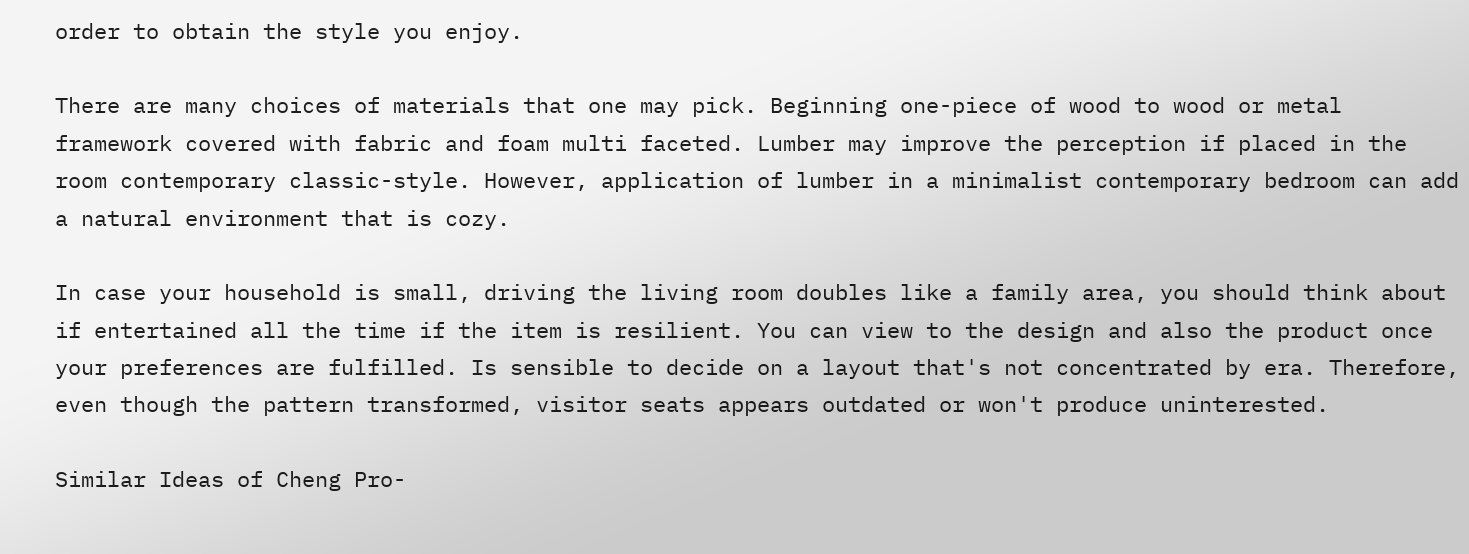order to obtain the style you enjoy.

There are many choices of materials that one may pick. Beginning one-piece of wood to wood or metal framework covered with fabric and foam multi faceted. Lumber may improve the perception if placed in the room contemporary classic-style. However, application of lumber in a minimalist contemporary bedroom can add a natural environment that is cozy.

In case your household is small, driving the living room doubles like a family area, you should think about if entertained all the time if the item is resilient. You can view to the design and also the product once your preferences are fulfilled. Is sensible to decide on a layout that's not concentrated by era. Therefore, even though the pattern transformed, visitor seats appears outdated or won't produce uninterested.

Similar Ideas of Cheng Pro-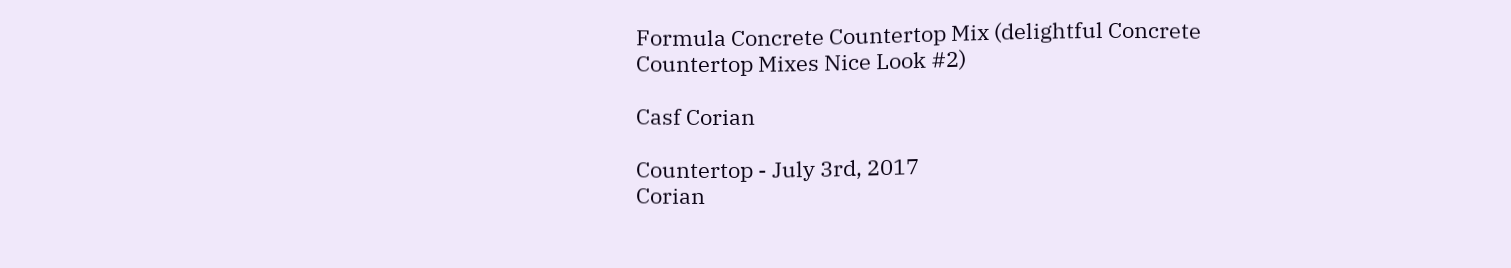Formula Concrete Countertop Mix (delightful Concrete Countertop Mixes Nice Look #2)

Casf Corian

Countertop - July 3rd, 2017
Corian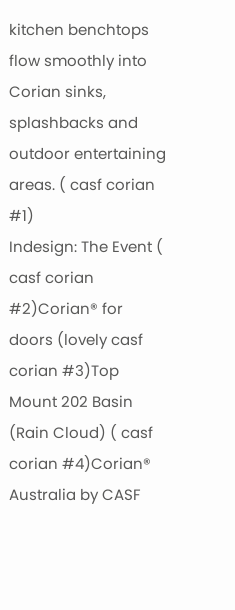kitchen benchtops flow smoothly into Corian sinks, splashbacks and  outdoor entertaining areas. ( casf corian #1)
Indesign: The Event ( casf corian #2)Corian® for doors (lovely casf corian #3)Top Mount 202 Basin (Rain Cloud) ( casf corian #4)Corian® Australia by CASF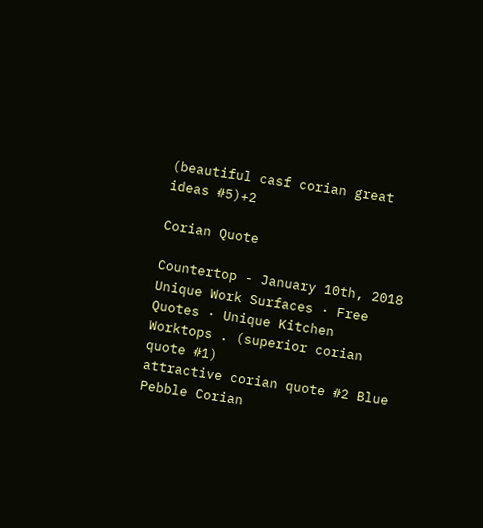(beautiful casf corian great ideas #5)+2

Corian Quote

Countertop - January 10th, 2018
Unique Work Surfaces · Free Quotes · Unique Kitchen Worktops . (superior corian quote #1)
attractive corian quote #2 Blue Pebble Corian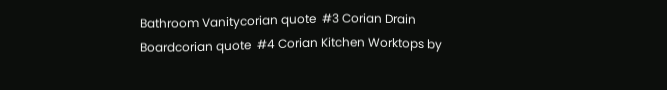Bathroom Vanitycorian quote  #3 Corian Drain Boardcorian quote  #4 Corian Kitchen Worktops by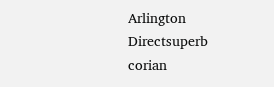Arlington Directsuperb corian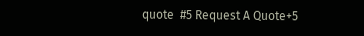quote  #5 Request A Quote+5